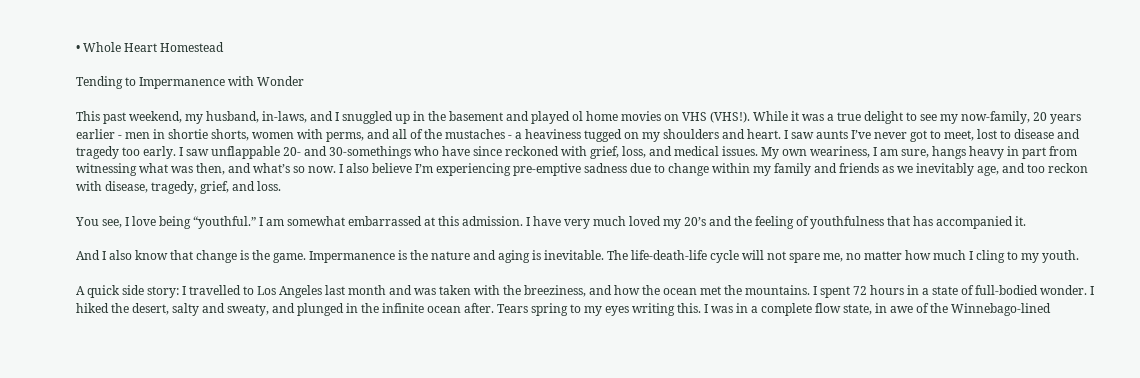• Whole Heart Homestead

Tending to Impermanence with Wonder

This past weekend, my husband, in-laws, and I snuggled up in the basement and played ol home movies on VHS (VHS!). While it was a true delight to see my now-family, 20 years earlier - men in shortie shorts, women with perms, and all of the mustaches - a heaviness tugged on my shoulders and heart. I saw aunts I’ve never got to meet, lost to disease and tragedy too early. I saw unflappable 20- and 30-somethings who have since reckoned with grief, loss, and medical issues. My own weariness, I am sure, hangs heavy in part from witnessing what was then, and what’s so now. I also believe I’m experiencing pre-emptive sadness due to change within my family and friends as we inevitably age, and too reckon with disease, tragedy, grief, and loss.

You see, I love being “youthful.” I am somewhat embarrassed at this admission. I have very much loved my 20’s and the feeling of youthfulness that has accompanied it.

And I also know that change is the game. Impermanence is the nature and aging is inevitable. The life-death-life cycle will not spare me, no matter how much I cling to my youth.

A quick side story: I travelled to Los Angeles last month and was taken with the breeziness, and how the ocean met the mountains. I spent 72 hours in a state of full-bodied wonder. I hiked the desert, salty and sweaty, and plunged in the infinite ocean after. Tears spring to my eyes writing this. I was in a complete flow state, in awe of the Winnebago-lined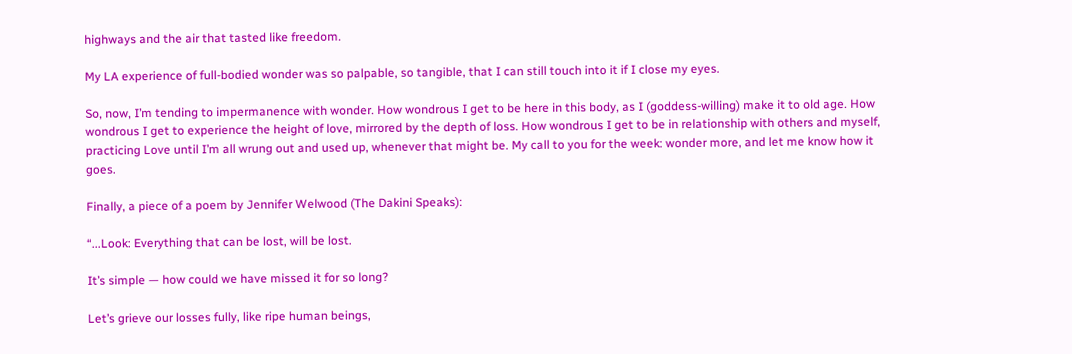highways and the air that tasted like freedom.

My LA experience of full-bodied wonder was so palpable, so tangible, that I can still touch into it if I close my eyes.

So, now, I’m tending to impermanence with wonder. How wondrous I get to be here in this body, as I (goddess-willing) make it to old age. How wondrous I get to experience the height of love, mirrored by the depth of loss. How wondrous I get to be in relationship with others and myself, practicing Love until I’m all wrung out and used up, whenever that might be. My call to you for the week: wonder more, and let me know how it goes.

Finally, a piece of a poem by Jennifer Welwood (The Dakini Speaks):

“...Look: Everything that can be lost, will be lost.

It’s simple — how could we have missed it for so long?

Let’s grieve our losses fully, like ripe human beings,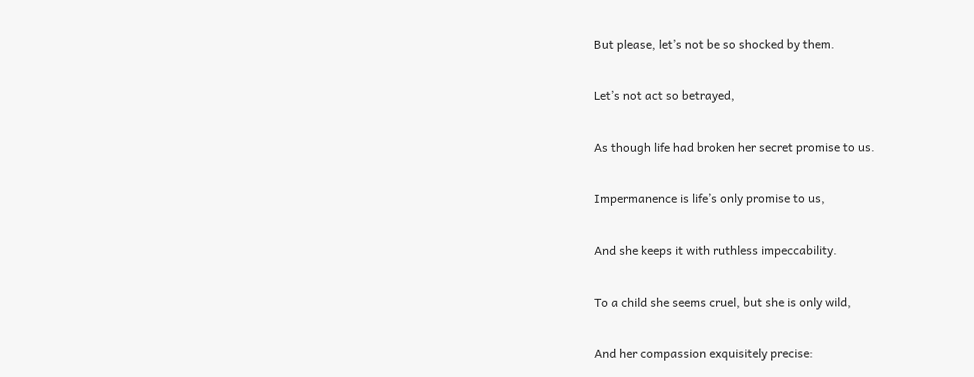But please, let’s not be so shocked by them.

Let’s not act so betrayed,

As though life had broken her secret promise to us.

Impermanence is life’s only promise to us,

And she keeps it with ruthless impeccability.

To a child she seems cruel, but she is only wild,

And her compassion exquisitely precise: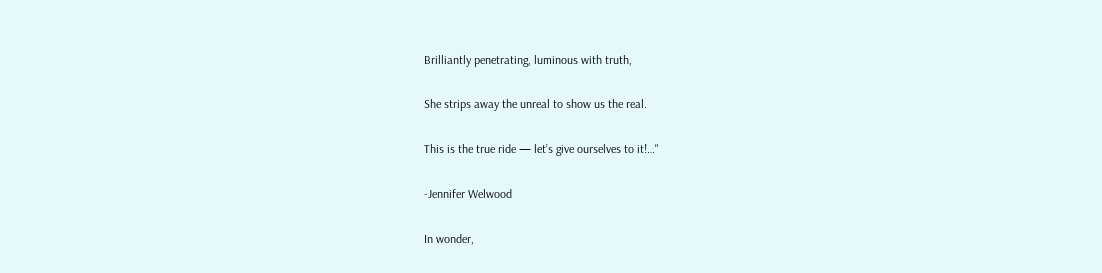Brilliantly penetrating, luminous with truth,

She strips away the unreal to show us the real.

This is the true ride — let’s give ourselves to it!…"

-Jennifer Welwood

In wonder,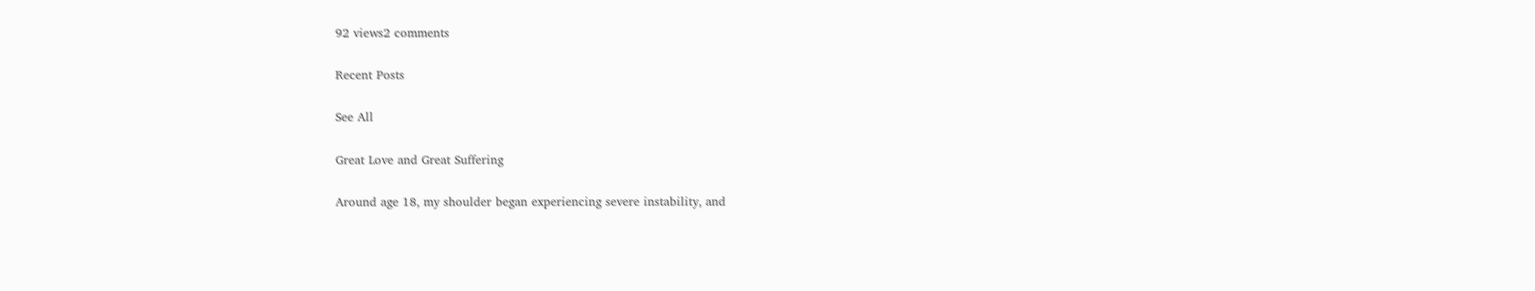92 views2 comments

Recent Posts

See All

Great Love and Great Suffering

Around age 18, my shoulder began experiencing severe instability, and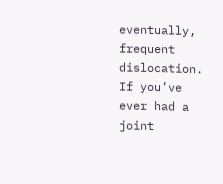eventually, frequent dislocation. If you’ve ever had a joint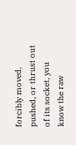forcibly moved, pushed, or thrust out of its socket, you know the raw